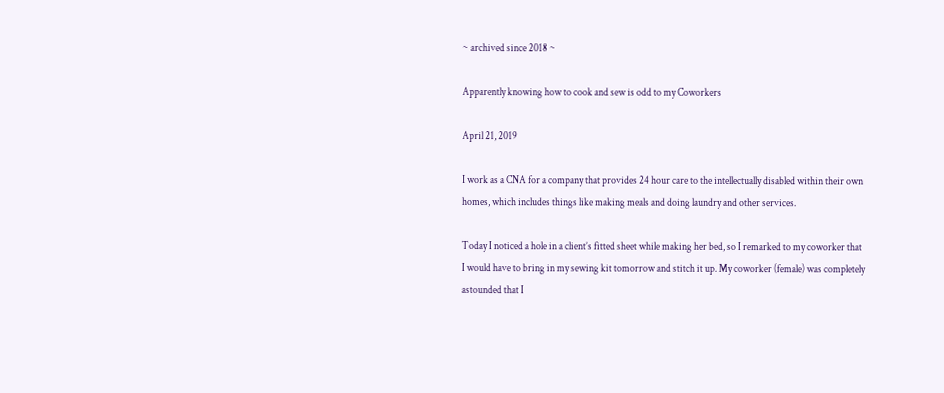~ archived since 2018 ~

Apparently knowing how to cook and sew is odd to my Coworkers

April 21, 2019

I work as a CNA for a company that provides 24 hour care to the intellectually disabled within their own homes, which includes things like making meals and doing laundry and other services.

Today I noticed a hole in a client’s fitted sheet while making her bed, so I remarked to my coworker that I would have to bring in my sewing kit tomorrow and stitch it up. My coworker (female) was completely astounded that I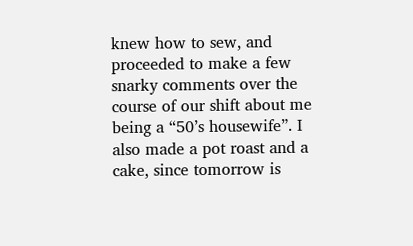knew how to sew, and proceeded to make a few snarky comments over the course of our shift about me being a “50’s housewife”. I also made a pot roast and a cake, since tomorrow is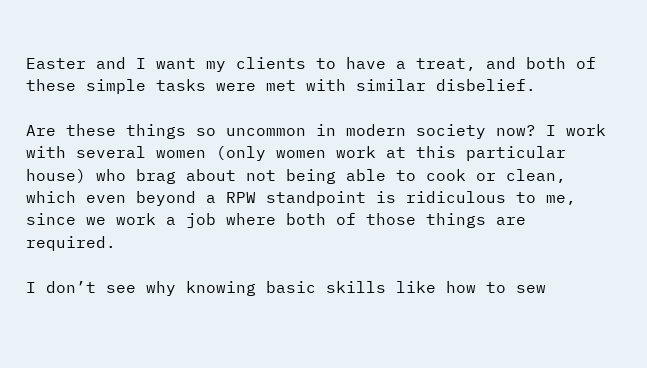Easter and I want my clients to have a treat, and both of these simple tasks were met with similar disbelief.

Are these things so uncommon in modern society now? I work with several women (only women work at this particular house) who brag about not being able to cook or clean, which even beyond a RPW standpoint is ridiculous to me, since we work a job where both of those things are required.

I don’t see why knowing basic skills like how to sew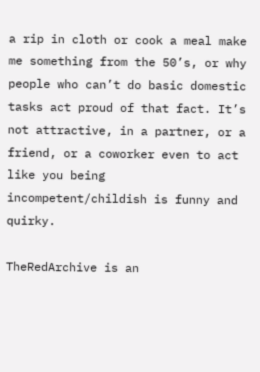a rip in cloth or cook a meal make me something from the 50’s, or why people who can’t do basic domestic tasks act proud of that fact. It’s not attractive, in a partner, or a friend, or a coworker even to act like you being incompetent/childish is funny and quirky.

TheRedArchive is an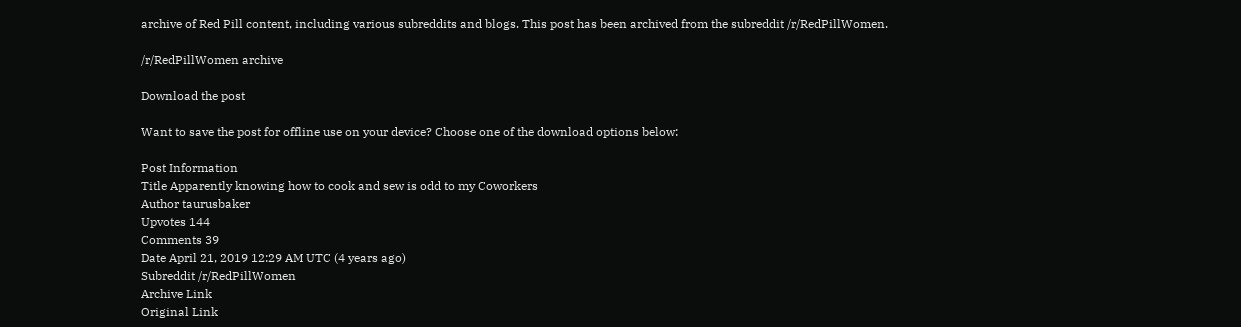archive of Red Pill content, including various subreddits and blogs. This post has been archived from the subreddit /r/RedPillWomen.

/r/RedPillWomen archive

Download the post

Want to save the post for offline use on your device? Choose one of the download options below:

Post Information
Title Apparently knowing how to cook and sew is odd to my Coworkers
Author taurusbaker
Upvotes 144
Comments 39
Date April 21, 2019 12:29 AM UTC (4 years ago)
Subreddit /r/RedPillWomen
Archive Link
Original Link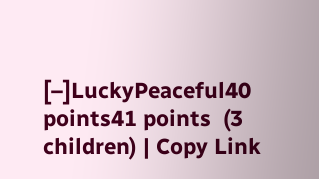[–]LuckyPeaceful40 points41 points  (3 children) | Copy Link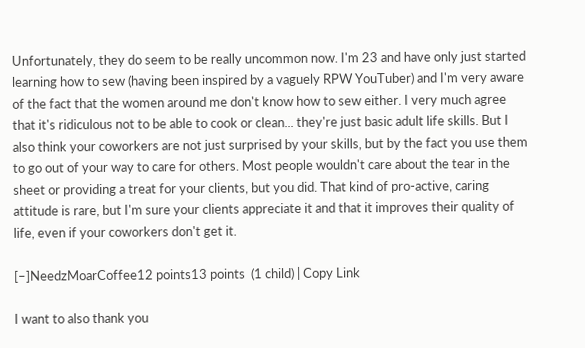Unfortunately, they do seem to be really uncommon now. I'm 23 and have only just started learning how to sew (having been inspired by a vaguely RPW YouTuber) and I'm very aware of the fact that the women around me don't know how to sew either. I very much agree that it's ridiculous not to be able to cook or clean... they're just basic adult life skills. But I also think your coworkers are not just surprised by your skills, but by the fact you use them to go out of your way to care for others. Most people wouldn't care about the tear in the sheet or providing a treat for your clients, but you did. That kind of pro-active, caring attitude is rare, but I'm sure your clients appreciate it and that it improves their quality of life, even if your coworkers don't get it.

[–]NeedzMoarCoffee12 points13 points  (1 child) | Copy Link

I want to also thank you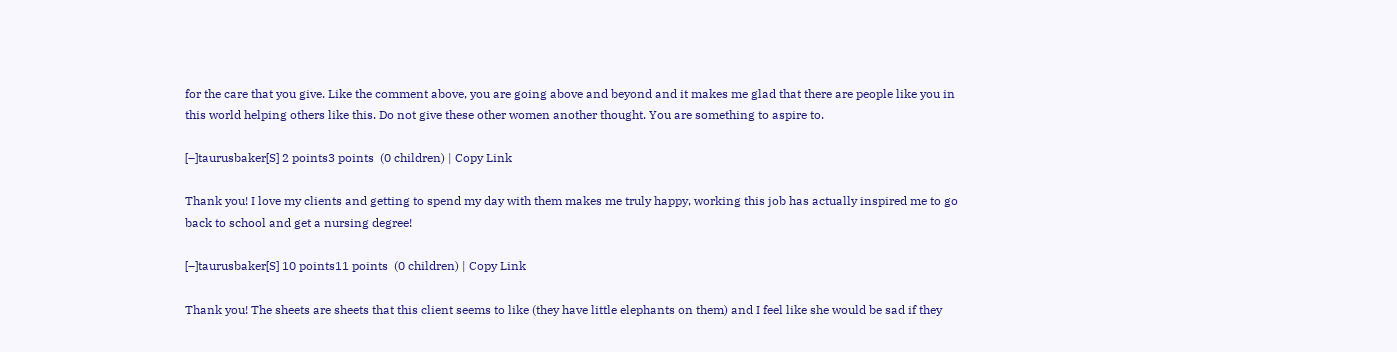for the care that you give. Like the comment above, you are going above and beyond and it makes me glad that there are people like you in this world helping others like this. Do not give these other women another thought. You are something to aspire to.

[–]taurusbaker[S] 2 points3 points  (0 children) | Copy Link

Thank you! I love my clients and getting to spend my day with them makes me truly happy, working this job has actually inspired me to go back to school and get a nursing degree!

[–]taurusbaker[S] 10 points11 points  (0 children) | Copy Link

Thank you! The sheets are sheets that this client seems to like (they have little elephants on them) and I feel like she would be sad if they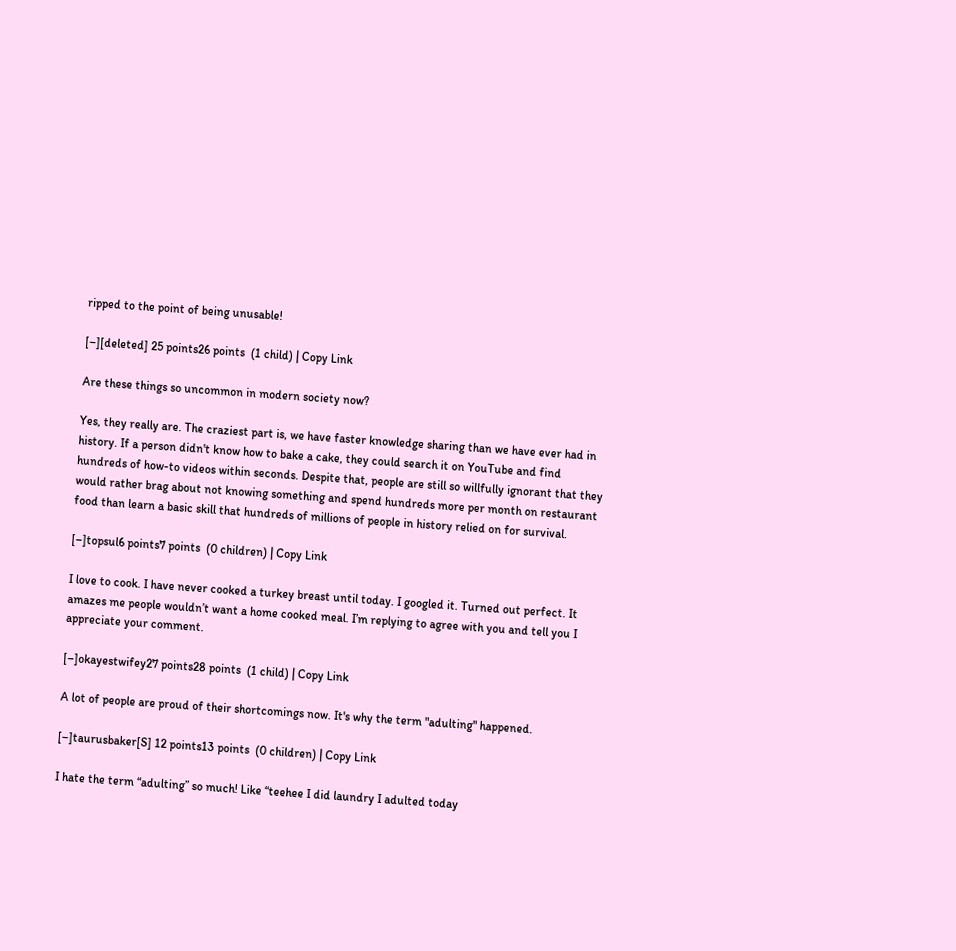ripped to the point of being unusable!

[–][deleted] 25 points26 points  (1 child) | Copy Link

Are these things so uncommon in modern society now?

Yes, they really are. The craziest part is, we have faster knowledge sharing than we have ever had in history. If a person didn't know how to bake a cake, they could search it on YouTube and find hundreds of how-to videos within seconds. Despite that, people are still so willfully ignorant that they would rather brag about not knowing something and spend hundreds more per month on restaurant food than learn a basic skill that hundreds of millions of people in history relied on for survival.

[–]topsul6 points7 points  (0 children) | Copy Link

I love to cook. I have never cooked a turkey breast until today. I googled it. Turned out perfect. It amazes me people wouldn’t want a home cooked meal. I’m replying to agree with you and tell you I appreciate your comment.

[–]okayestwifey27 points28 points  (1 child) | Copy Link

A lot of people are proud of their shortcomings now. It's why the term "adulting" happened.

[–]taurusbaker[S] 12 points13 points  (0 children) | Copy Link

I hate the term “adulting” so much! Like “teehee I did laundry I adulted today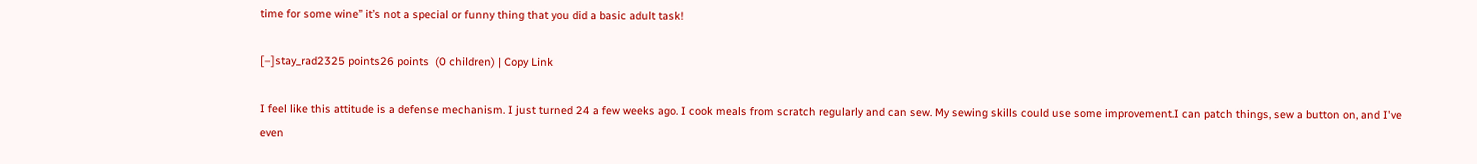time for some wine” it’s not a special or funny thing that you did a basic adult task!

[–]stay_rad2325 points26 points  (0 children) | Copy Link

I feel like this attitude is a defense mechanism. I just turned 24 a few weeks ago. I cook meals from scratch regularly and can sew. My sewing skills could use some improvement.I can patch things, sew a button on, and I've even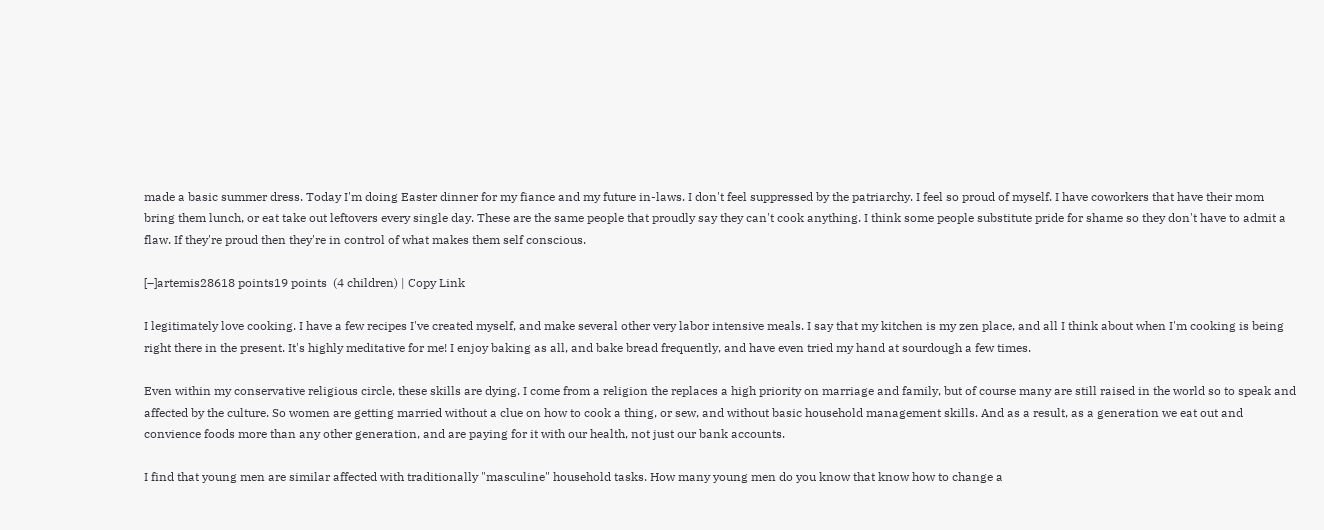made a basic summer dress. Today I'm doing Easter dinner for my fiance and my future in-laws. I don't feel suppressed by the patriarchy. I feel so proud of myself. I have coworkers that have their mom bring them lunch, or eat take out leftovers every single day. These are the same people that proudly say they can't cook anything. I think some people substitute pride for shame so they don't have to admit a flaw. If they're proud then they're in control of what makes them self conscious.

[–]artemis28618 points19 points  (4 children) | Copy Link

I legitimately love cooking. I have a few recipes I've created myself, and make several other very labor intensive meals. I say that my kitchen is my zen place, and all I think about when I'm cooking is being right there in the present. It's highly meditative for me! I enjoy baking as all, and bake bread frequently, and have even tried my hand at sourdough a few times.

Even within my conservative religious circle, these skills are dying. I come from a religion the replaces a high priority on marriage and family, but of course many are still raised in the world so to speak and affected by the culture. So women are getting married without a clue on how to cook a thing, or sew, and without basic household management skills. And as a result, as a generation we eat out and convience foods more than any other generation, and are paying for it with our health, not just our bank accounts.

I find that young men are similar affected with traditionally "masculine" household tasks. How many young men do you know that know how to change a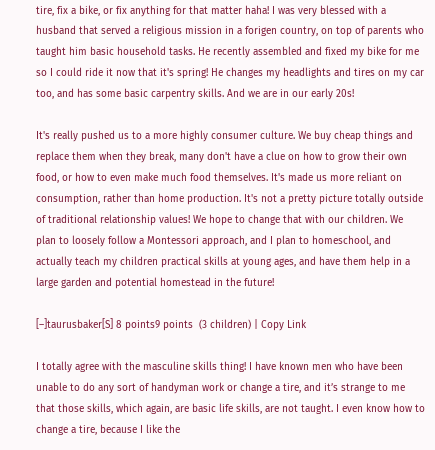tire, fix a bike, or fix anything for that matter haha! I was very blessed with a husband that served a religious mission in a forigen country, on top of parents who taught him basic household tasks. He recently assembled and fixed my bike for me so I could ride it now that it's spring! He changes my headlights and tires on my car too, and has some basic carpentry skills. And we are in our early 20s!

It's really pushed us to a more highly consumer culture. We buy cheap things and replace them when they break, many don't have a clue on how to grow their own food, or how to even make much food themselves. It's made us more reliant on consumption, rather than home production. It's not a pretty picture totally outside of traditional relationship values! We hope to change that with our children. We plan to loosely follow a Montessori approach, and I plan to homeschool, and actually teach my children practical skills at young ages, and have them help in a large garden and potential homestead in the future!

[–]taurusbaker[S] 8 points9 points  (3 children) | Copy Link

I totally agree with the masculine skills thing! I have known men who have been unable to do any sort of handyman work or change a tire, and it’s strange to me that those skills, which again, are basic life skills, are not taught. I even know how to change a tire, because I like the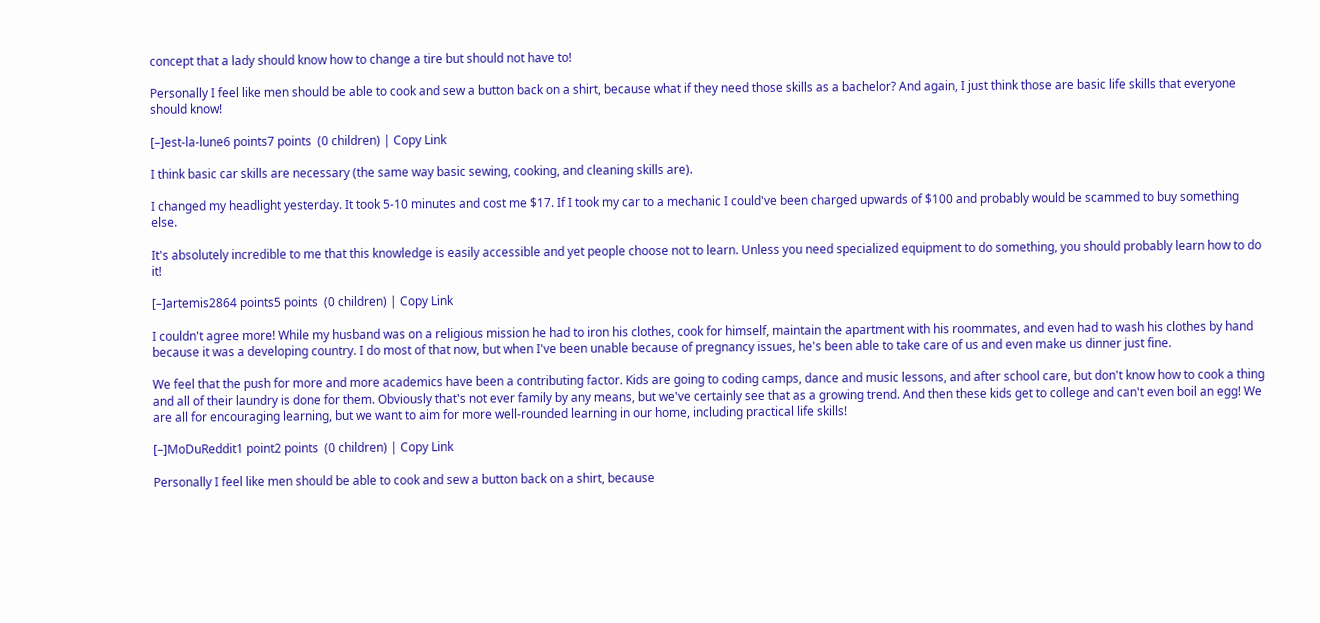concept that a lady should know how to change a tire but should not have to!

Personally I feel like men should be able to cook and sew a button back on a shirt, because what if they need those skills as a bachelor? And again, I just think those are basic life skills that everyone should know!

[–]est-la-lune6 points7 points  (0 children) | Copy Link

I think basic car skills are necessary (the same way basic sewing, cooking, and cleaning skills are).

I changed my headlight yesterday. It took 5-10 minutes and cost me $17. If I took my car to a mechanic I could've been charged upwards of $100 and probably would be scammed to buy something else.

It's absolutely incredible to me that this knowledge is easily accessible and yet people choose not to learn. Unless you need specialized equipment to do something, you should probably learn how to do it!

[–]artemis2864 points5 points  (0 children) | Copy Link

I couldn't agree more! While my husband was on a religious mission he had to iron his clothes, cook for himself, maintain the apartment with his roommates, and even had to wash his clothes by hand because it was a developing country. I do most of that now, but when I've been unable because of pregnancy issues, he's been able to take care of us and even make us dinner just fine.

We feel that the push for more and more academics have been a contributing factor. Kids are going to coding camps, dance and music lessons, and after school care, but don't know how to cook a thing and all of their laundry is done for them. Obviously that's not ever family by any means, but we've certainly see that as a growing trend. And then these kids get to college and can't even boil an egg! We are all for encouraging learning, but we want to aim for more well-rounded learning in our home, including practical life skills!

[–]MoDuReddit1 point2 points  (0 children) | Copy Link

Personally I feel like men should be able to cook and sew a button back on a shirt, because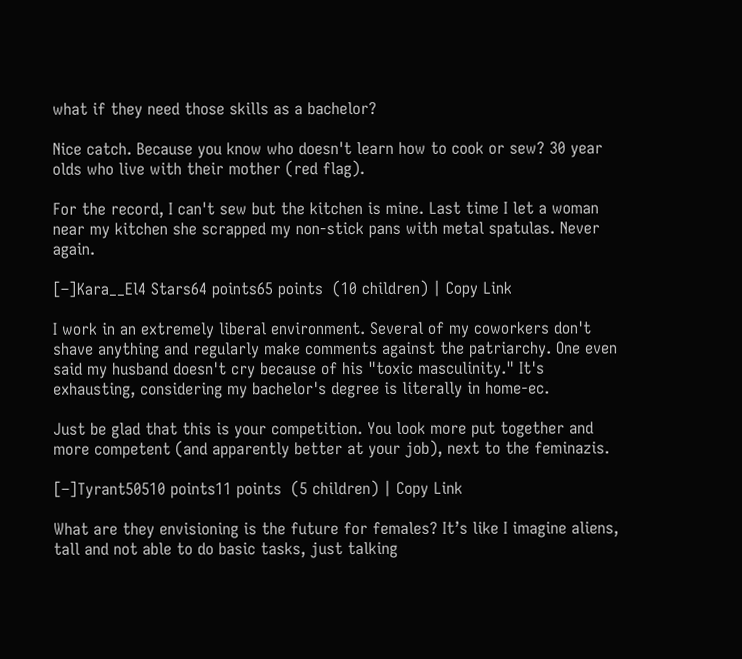what if they need those skills as a bachelor?

Nice catch. Because you know who doesn't learn how to cook or sew? 30 year olds who live with their mother (red flag).

For the record, I can't sew but the kitchen is mine. Last time I let a woman near my kitchen she scrapped my non-stick pans with metal spatulas. Never again.

[–]Kara__El4 Stars64 points65 points  (10 children) | Copy Link

I work in an extremely liberal environment. Several of my coworkers don't shave anything and regularly make comments against the patriarchy. One even said my husband doesn't cry because of his "toxic masculinity." It's exhausting, considering my bachelor's degree is literally in home-ec.

Just be glad that this is your competition. You look more put together and more competent (and apparently better at your job), next to the feminazis.

[–]Tyrant50510 points11 points  (5 children) | Copy Link

What are they envisioning is the future for females? It’s like I imagine aliens, tall and not able to do basic tasks, just talking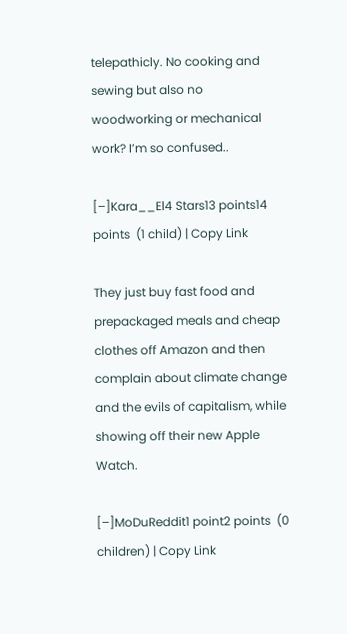telepathicly. No cooking and sewing but also no woodworking or mechanical work? I’m so confused..

[–]Kara__El4 Stars13 points14 points  (1 child) | Copy Link

They just buy fast food and prepackaged meals and cheap clothes off Amazon and then complain about climate change and the evils of capitalism, while showing off their new Apple Watch.

[–]MoDuReddit1 point2 points  (0 children) | Copy Link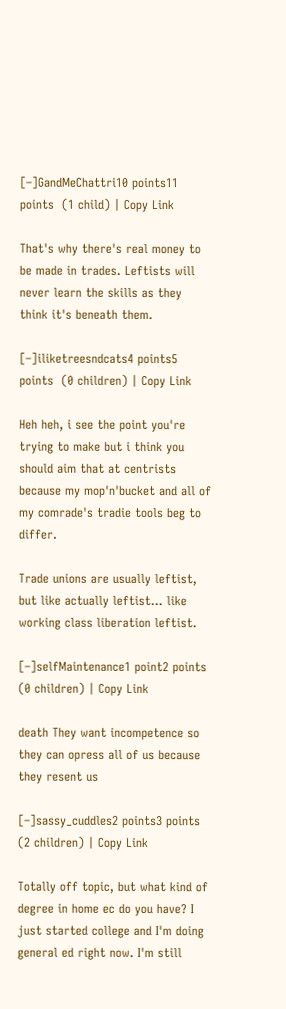[–]GandMeChattri10 points11 points  (1 child) | Copy Link

That's why there's real money to be made in trades. Leftists will never learn the skills as they think it's beneath them.

[–]iliketreesndcats4 points5 points  (0 children) | Copy Link

Heh heh, i see the point you're trying to make but i think you should aim that at centrists because my mop'n'bucket and all of my comrade's tradie tools beg to differ.

Trade unions are usually leftist, but like actually leftist... like working class liberation leftist.

[–]selfMaintenance1 point2 points  (0 children) | Copy Link

death They want incompetence so they can opress all of us because they resent us

[–]sassy_cuddles2 points3 points  (2 children) | Copy Link

Totally off topic, but what kind of degree in home ec do you have? I just started college and I'm doing general ed right now. I'm still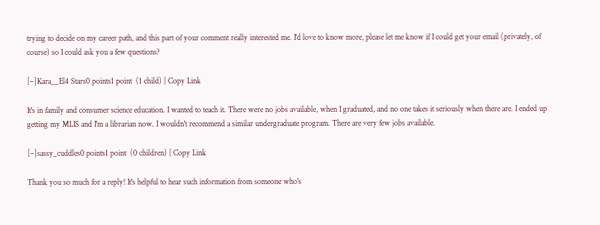trying to decide on my career path, and this part of your comment really interested me. I'd love to know more, please let me know if I could get your email (privately, of course) so I could ask you a few questions?

[–]Kara__El4 Stars0 points1 point  (1 child) | Copy Link

It's in family and consumer science education. I wanted to teach it. There were no jobs available, when I graduated, and no one takes it seriously when there are. I ended up getting my MLIS and I'm a librarian now. I wouldn't recommend a similar undergraduate program. There are very few jobs available.

[–]sassy_cuddles0 points1 point  (0 children) | Copy Link

Thank you so much for a reply! It's helpful to hear such information from someone who's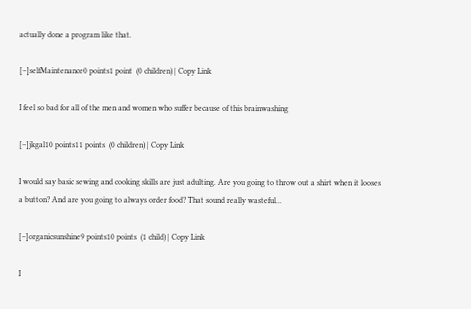actually done a program like that.

[–]selfMaintenance0 points1 point  (0 children) | Copy Link

I feel so bad for all of the men and women who suffer because of this brainwashing

[–]jkgal10 points11 points  (0 children) | Copy Link

I would say basic sewing and cooking skills are just adulting. Are you going to throw out a shirt when it looses a button? And are you going to always order food? That sound really wasteful...

[–]organicsunshine9 points10 points  (1 child) | Copy Link

I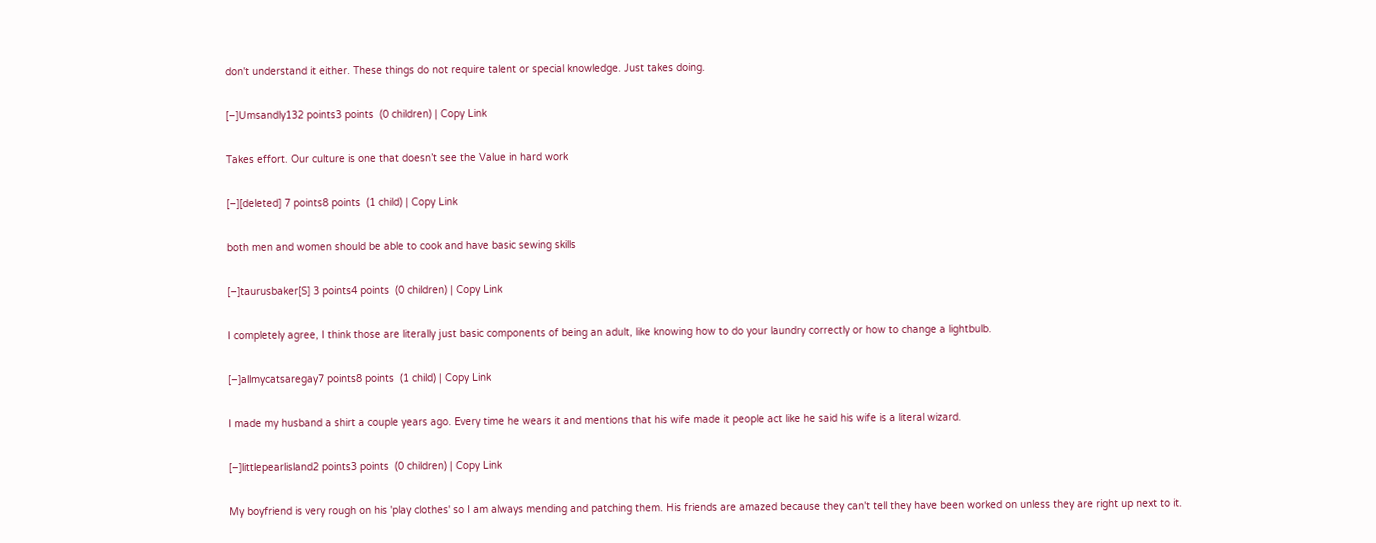don't understand it either. These things do not require talent or special knowledge. Just takes doing.

[–]Umsandly132 points3 points  (0 children) | Copy Link

Takes effort. Our culture is one that doesn’t see the Value in hard work

[–][deleted] 7 points8 points  (1 child) | Copy Link

both men and women should be able to cook and have basic sewing skills

[–]taurusbaker[S] 3 points4 points  (0 children) | Copy Link

I completely agree, I think those are literally just basic components of being an adult, like knowing how to do your laundry correctly or how to change a lightbulb.

[–]allmycatsaregay7 points8 points  (1 child) | Copy Link

I made my husband a shirt a couple years ago. Every time he wears it and mentions that his wife made it people act like he said his wife is a literal wizard.

[–]littlepearlisland2 points3 points  (0 children) | Copy Link

My boyfriend is very rough on his 'play clothes' so I am always mending and patching them. His friends are amazed because they can't tell they have been worked on unless they are right up next to it.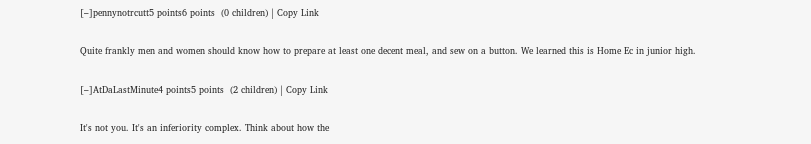[–]pennynotrcutt5 points6 points  (0 children) | Copy Link

Quite frankly men and women should know how to prepare at least one decent meal, and sew on a button. We learned this is Home Ec in junior high.

[–]AtDaLastMinute4 points5 points  (2 children) | Copy Link

It's not you. It's an inferiority complex. Think about how the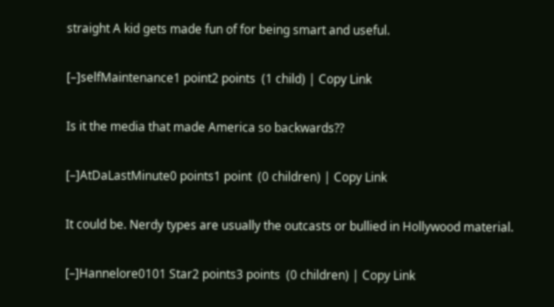straight A kid gets made fun of for being smart and useful.

[–]selfMaintenance1 point2 points  (1 child) | Copy Link

Is it the media that made America so backwards??

[–]AtDaLastMinute0 points1 point  (0 children) | Copy Link

It could be. Nerdy types are usually the outcasts or bullied in Hollywood material.

[–]Hannelore0101 Star2 points3 points  (0 children) | Copy Link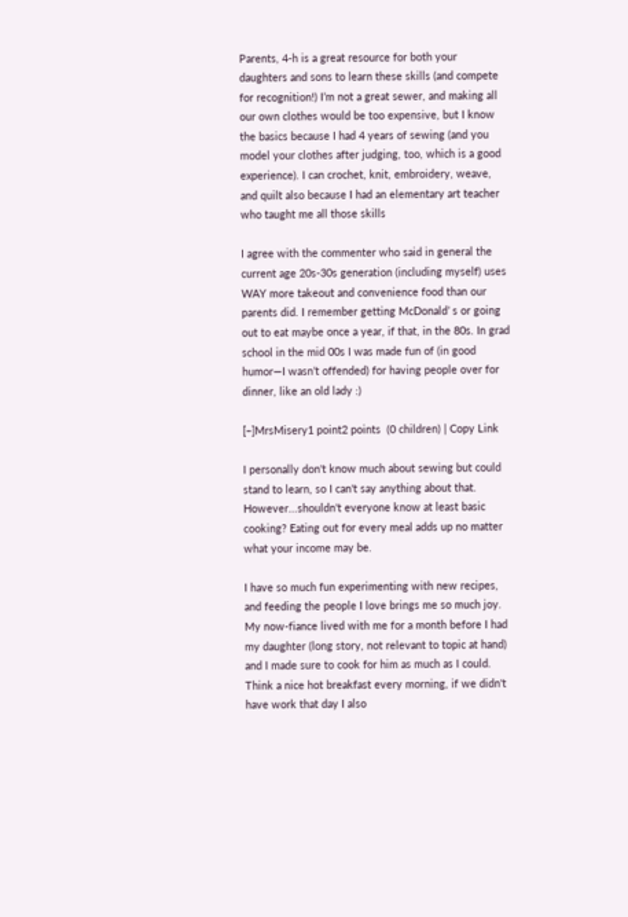Parents, 4-h is a great resource for both your daughters and sons to learn these skills (and compete for recognition!) I’m not a great sewer, and making all our own clothes would be too expensive, but I know the basics because I had 4 years of sewing (and you model your clothes after judging, too, which is a good experience). I can crochet, knit, embroidery, weave, and quilt also because I had an elementary art teacher who taught me all those skills

I agree with the commenter who said in general the current age 20s-30s generation (including myself) uses WAY more takeout and convenience food than our parents did. I remember getting McDonald’ s or going out to eat maybe once a year, if that, in the 80s. In grad school in the mid 00s I was made fun of (in good humor—I wasn’t offended) for having people over for dinner, like an old lady :)

[–]MrsMisery1 point2 points  (0 children) | Copy Link

I personally don't know much about sewing but could stand to learn, so I can't say anything about that. However...shouldn't everyone know at least basic cooking? Eating out for every meal adds up no matter what your income may be.

I have so much fun experimenting with new recipes, and feeding the people I love brings me so much joy. My now-fiance lived with me for a month before I had my daughter (long story, not relevant to topic at hand) and I made sure to cook for him as much as I could. Think a nice hot breakfast every morning, if we didn't have work that day I also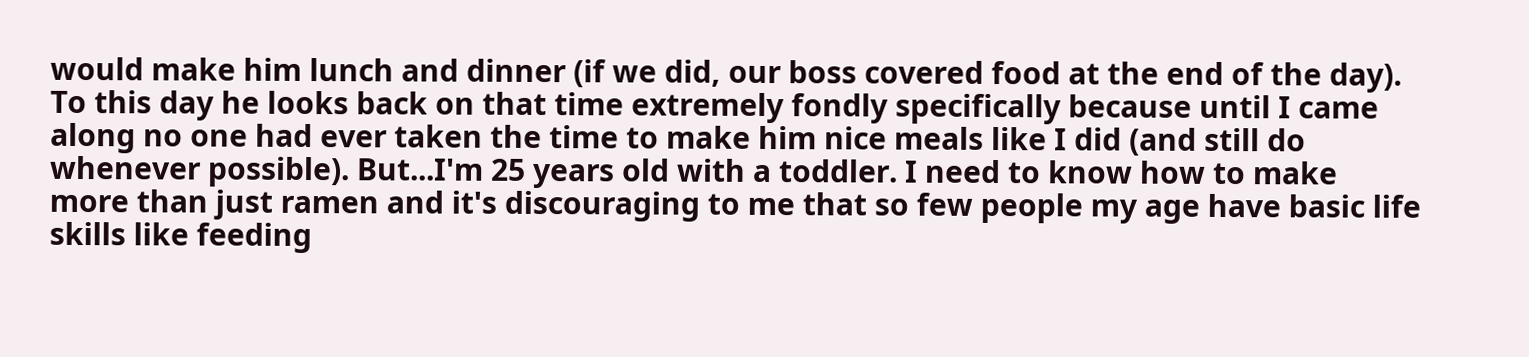would make him lunch and dinner (if we did, our boss covered food at the end of the day). To this day he looks back on that time extremely fondly specifically because until I came along no one had ever taken the time to make him nice meals like I did (and still do whenever possible). But...I'm 25 years old with a toddler. I need to know how to make more than just ramen and it's discouraging to me that so few people my age have basic life skills like feeding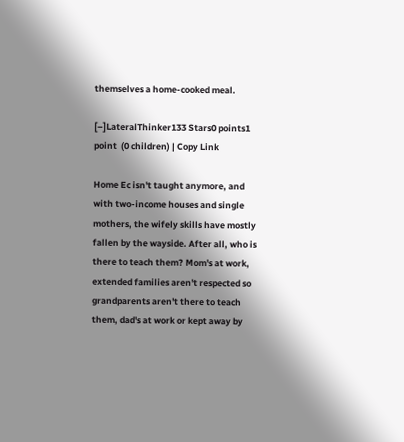themselves a home-cooked meal.

[–]LateralThinker133 Stars0 points1 point  (0 children) | Copy Link

Home Ec isn't taught anymore, and with two-income houses and single mothers, the wifely skills have mostly fallen by the wayside. After all, who is there to teach them? Mom's at work, extended families aren't respected so grandparents aren't there to teach them, dad's at work or kept away by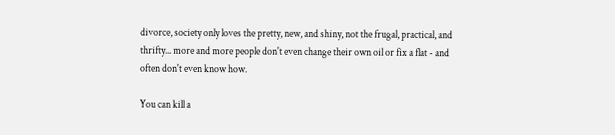divorce, society only loves the pretty, new, and shiny, not the frugal, practical, and thrifty... more and more people don't even change their own oil or fix a flat - and often don't even know how.

You can kill a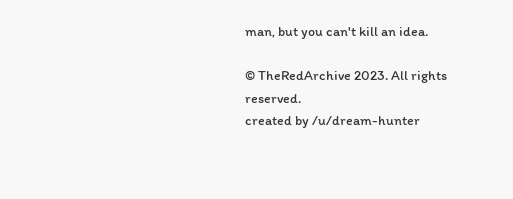man, but you can't kill an idea.

© TheRedArchive 2023. All rights reserved.
created by /u/dream-hunter